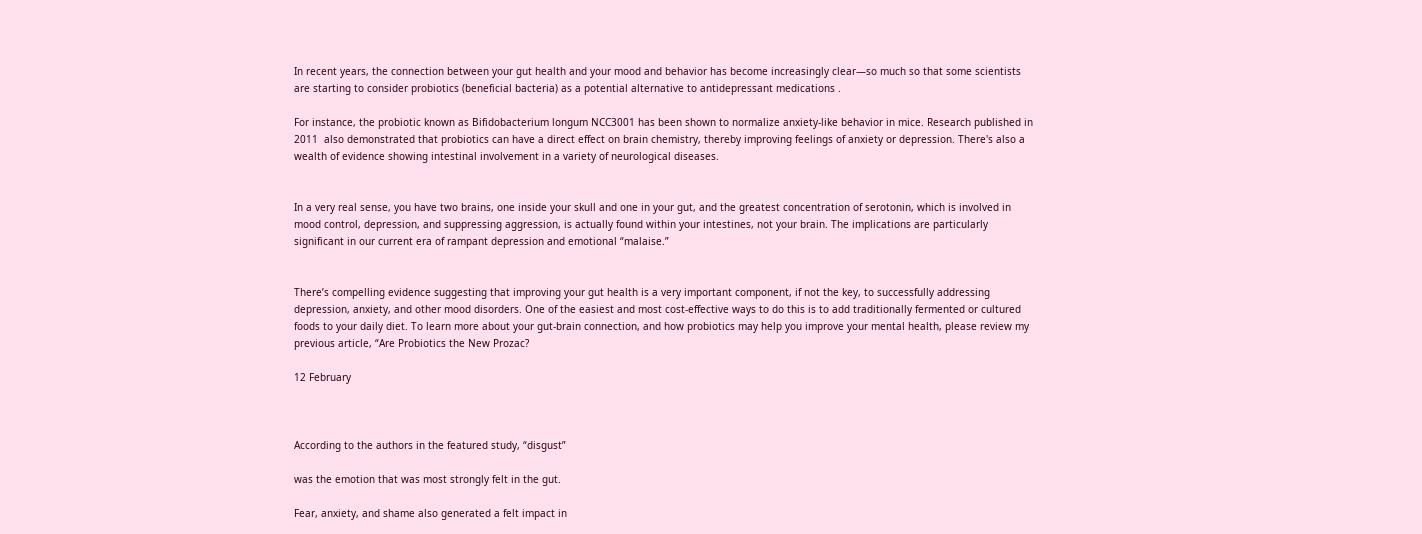In recent years, the connection between your gut health and your mood and behavior has become increasingly clear—so much so that some scientists are starting to consider probiotics (beneficial bacteria) as a potential alternative to antidepressant medications .

For instance, the probiotic known as Bifidobacterium longum NCC3001 has been shown to normalize anxiety-like behavior in mice. Research published in 2011  also demonstrated that probiotics can have a direct effect on brain chemistry, thereby improving feelings of anxiety or depression. There's also a wealth of evidence showing intestinal involvement in a variety of neurological diseases.


In a very real sense, you have two brains, one inside your skull and one in your gut, and the greatest concentration of serotonin, which is involved in mood control, depression, and suppressing aggression, is actually found within your intestines, not your brain. The implications are particularly significant in our current era of rampant depression and emotional “malaise.”


There’s compelling evidence suggesting that improving your gut health is a very important component, if not the key, to successfully addressing depression, anxiety, and other mood disorders. One of the easiest and most cost-effective ways to do this is to add traditionally fermented or cultured foods to your daily diet. To learn more about your gut-brain connection, and how probiotics may help you improve your mental health, please review my previous article, “Are Probiotics the New Prozac?

12 February



According to the authors in the featured study, “disgust”

was the emotion that was most strongly felt in the gut.

Fear, anxiety, and shame also generated a felt impact in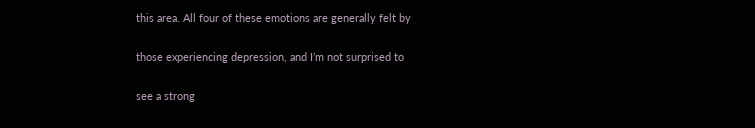this area. All four of these emotions are generally felt by

those experiencing depression, and I’m not surprised to

see a strong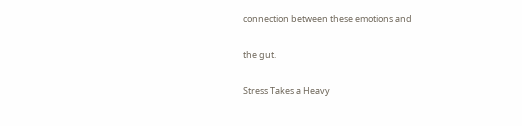connection between these emotions and

the gut.

Stress Takes a Heavy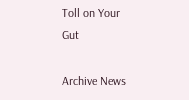Toll on Your Gut

Archive News